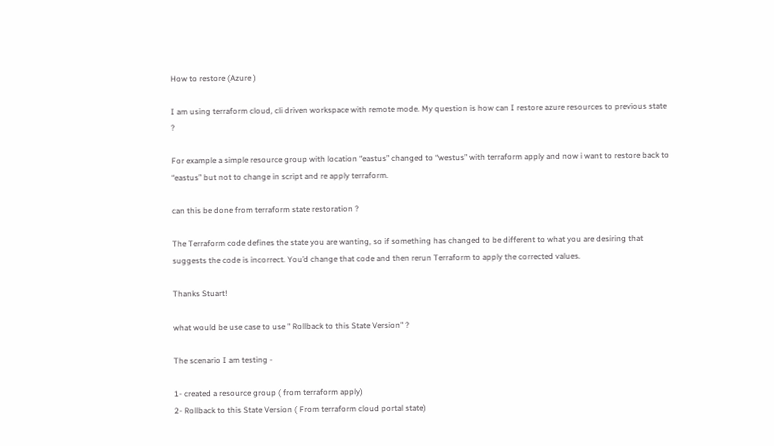How to restore (Azure )

I am using terraform cloud, cli driven workspace with remote mode. My question is how can I restore azure resources to previous state ?

For example a simple resource group with location “eastus” changed to “westus” with terraform apply and now i want to restore back to “eastus” but not to change in script and re apply terraform.

can this be done from terraform state restoration ?

The Terraform code defines the state you are wanting, so if something has changed to be different to what you are desiring that suggests the code is incorrect. You’d change that code and then rerun Terraform to apply the corrected values.

Thanks Stuart!

what would be use case to use " Rollback to this State Version" ?

The scenario I am testing -

1- created a resource group ( from terraform apply)
2- Rollback to this State Version ( From terraform cloud portal state)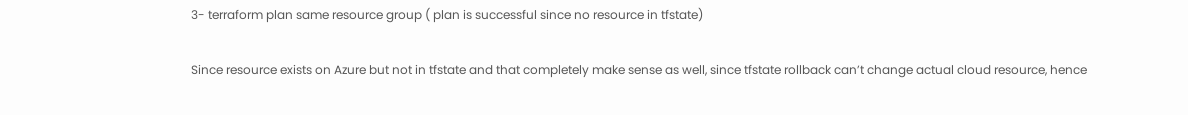3- terraform plan same resource group ( plan is successful since no resource in tfstate)

Since resource exists on Azure but not in tfstate and that completely make sense as well, since tfstate rollback can’t change actual cloud resource, hence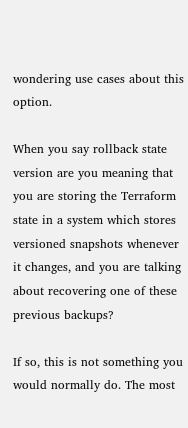wondering use cases about this option.

When you say rollback state version are you meaning that you are storing the Terraform state in a system which stores versioned snapshots whenever it changes, and you are talking about recovering one of these previous backups?

If so, this is not something you would normally do. The most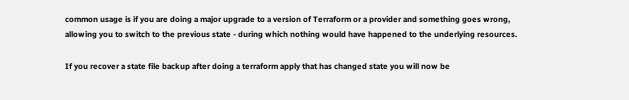common usage is if you are doing a major upgrade to a version of Terraform or a provider and something goes wrong, allowing you to switch to the previous state - during which nothing would have happened to the underlying resources.

If you recover a state file backup after doing a terraform apply that has changed state you will now be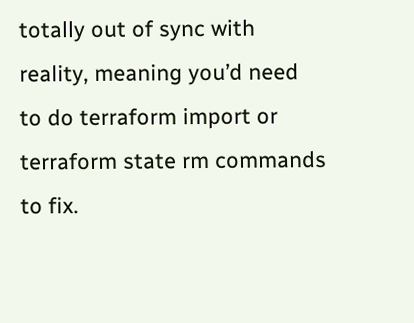totally out of sync with reality, meaning you’d need to do terraform import or terraform state rm commands to fix.